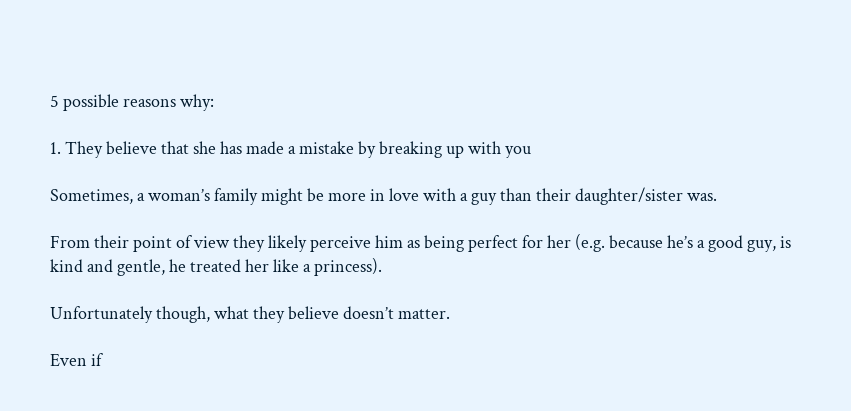5 possible reasons why:

1. They believe that she has made a mistake by breaking up with you

Sometimes, a woman’s family might be more in love with a guy than their daughter/sister was.

From their point of view they likely perceive him as being perfect for her (e.g. because he’s a good guy, is kind and gentle, he treated her like a princess).

Unfortunately though, what they believe doesn’t matter.

Even if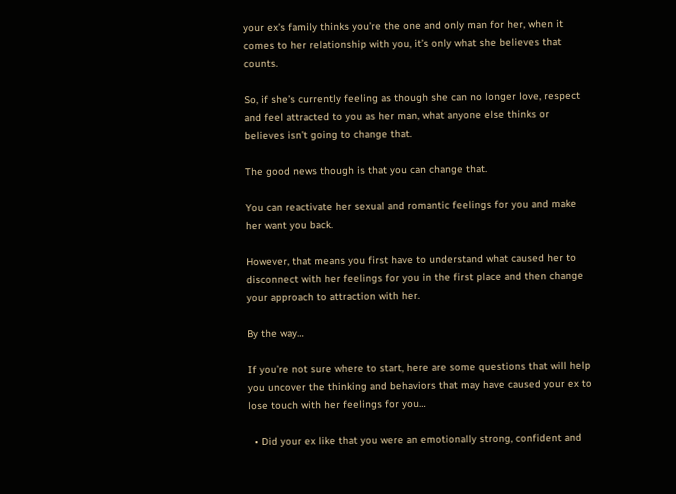your ex’s family thinks you’re the one and only man for her, when it comes to her relationship with you, it’s only what she believes that counts.

So, if she’s currently feeling as though she can no longer love, respect and feel attracted to you as her man, what anyone else thinks or believes isn’t going to change that.

The good news though is that you can change that.

You can reactivate her sexual and romantic feelings for you and make her want you back.

However, that means you first have to understand what caused her to disconnect with her feelings for you in the first place and then change your approach to attraction with her.

By the way…

If you’re not sure where to start, here are some questions that will help you uncover the thinking and behaviors that may have caused your ex to lose touch with her feelings for you…

  • Did your ex like that you were an emotionally strong, confident and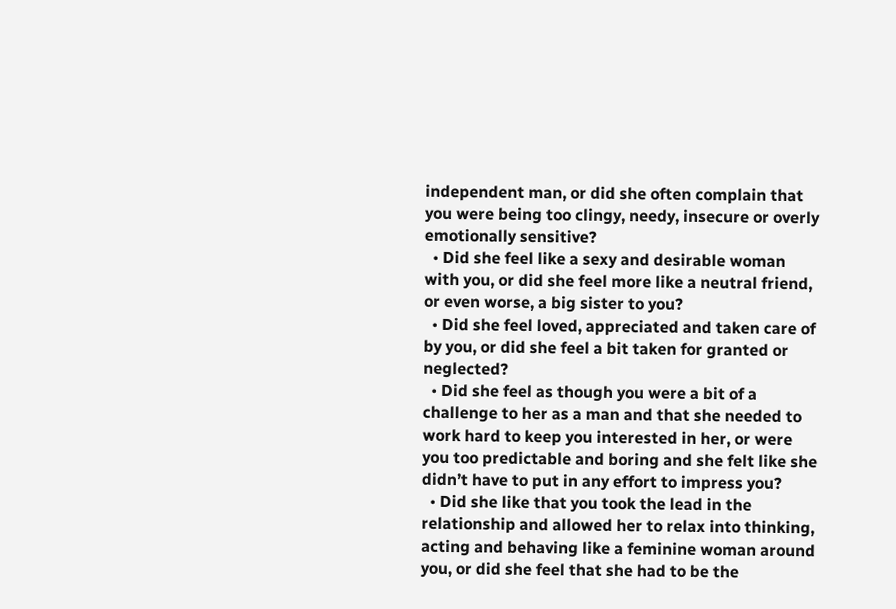independent man, or did she often complain that you were being too clingy, needy, insecure or overly emotionally sensitive?
  • Did she feel like a sexy and desirable woman with you, or did she feel more like a neutral friend, or even worse, a big sister to you?
  • Did she feel loved, appreciated and taken care of by you, or did she feel a bit taken for granted or neglected?
  • Did she feel as though you were a bit of a challenge to her as a man and that she needed to work hard to keep you interested in her, or were you too predictable and boring and she felt like she didn’t have to put in any effort to impress you?
  • Did she like that you took the lead in the relationship and allowed her to relax into thinking, acting and behaving like a feminine woman around you, or did she feel that she had to be the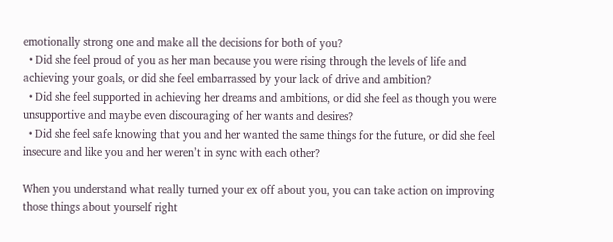emotionally strong one and make all the decisions for both of you?
  • Did she feel proud of you as her man because you were rising through the levels of life and achieving your goals, or did she feel embarrassed by your lack of drive and ambition?
  • Did she feel supported in achieving her dreams and ambitions, or did she feel as though you were unsupportive and maybe even discouraging of her wants and desires?
  • Did she feel safe knowing that you and her wanted the same things for the future, or did she feel insecure and like you and her weren’t in sync with each other?

When you understand what really turned your ex off about you, you can take action on improving those things about yourself right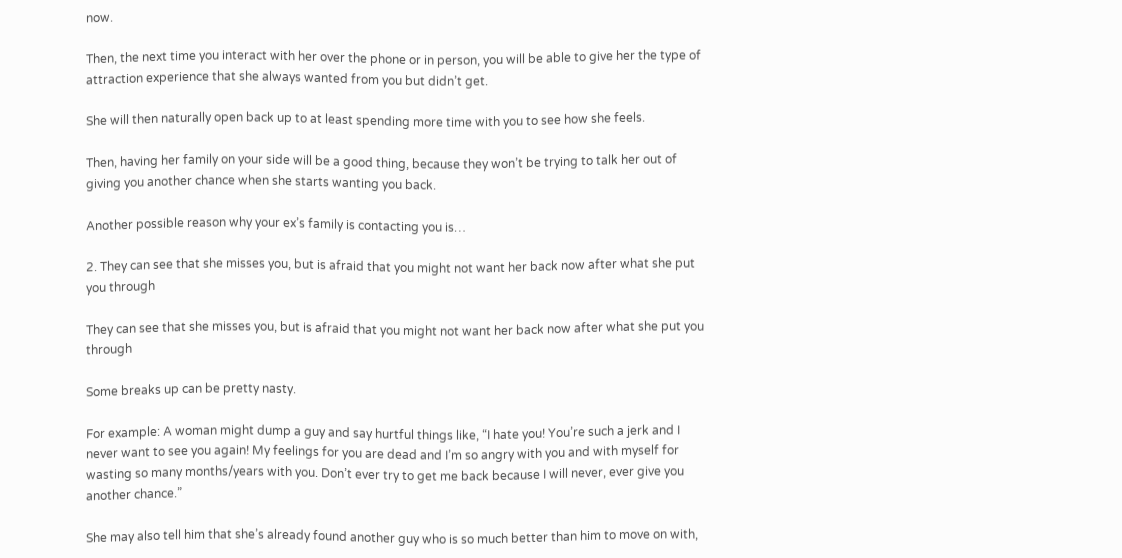now.

Then, the next time you interact with her over the phone or in person, you will be able to give her the type of attraction experience that she always wanted from you but didn’t get.

She will then naturally open back up to at least spending more time with you to see how she feels.

Then, having her family on your side will be a good thing, because they won’t be trying to talk her out of giving you another chance when she starts wanting you back.

Another possible reason why your ex’s family is contacting you is…

2. They can see that she misses you, but is afraid that you might not want her back now after what she put you through

They can see that she misses you, but is afraid that you might not want her back now after what she put you through

Some breaks up can be pretty nasty.

For example: A woman might dump a guy and say hurtful things like, “I hate you! You’re such a jerk and I never want to see you again! My feelings for you are dead and I’m so angry with you and with myself for wasting so many months/years with you. Don’t ever try to get me back because I will never, ever give you another chance.”

She may also tell him that she’s already found another guy who is so much better than him to move on with,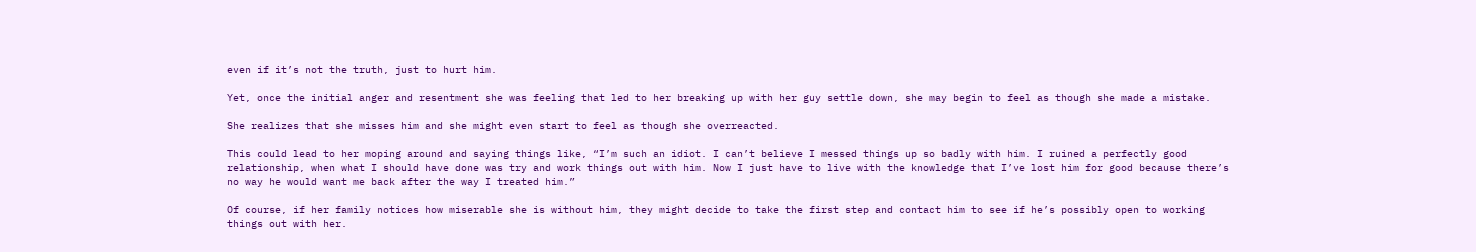even if it’s not the truth, just to hurt him.

Yet, once the initial anger and resentment she was feeling that led to her breaking up with her guy settle down, she may begin to feel as though she made a mistake.

She realizes that she misses him and she might even start to feel as though she overreacted.

This could lead to her moping around and saying things like, “I’m such an idiot. I can’t believe I messed things up so badly with him. I ruined a perfectly good relationship, when what I should have done was try and work things out with him. Now I just have to live with the knowledge that I’ve lost him for good because there’s no way he would want me back after the way I treated him.”

Of course, if her family notices how miserable she is without him, they might decide to take the first step and contact him to see if he’s possibly open to working things out with her.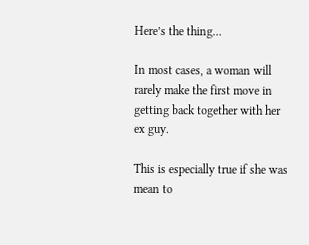Here’s the thing…

In most cases, a woman will rarely make the first move in getting back together with her ex guy.

This is especially true if she was mean to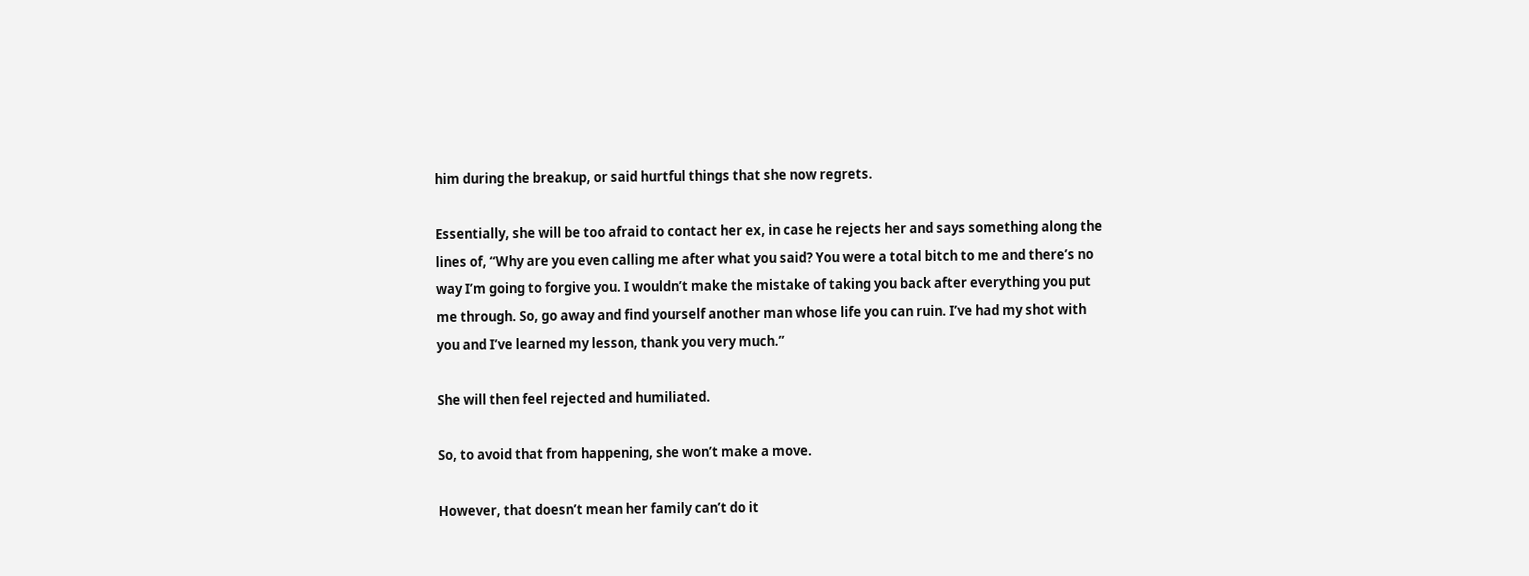him during the breakup, or said hurtful things that she now regrets.

Essentially, she will be too afraid to contact her ex, in case he rejects her and says something along the lines of, “Why are you even calling me after what you said? You were a total bitch to me and there’s no way I’m going to forgive you. I wouldn’t make the mistake of taking you back after everything you put me through. So, go away and find yourself another man whose life you can ruin. I’ve had my shot with you and I’ve learned my lesson, thank you very much.”

She will then feel rejected and humiliated.

So, to avoid that from happening, she won’t make a move.

However, that doesn’t mean her family can’t do it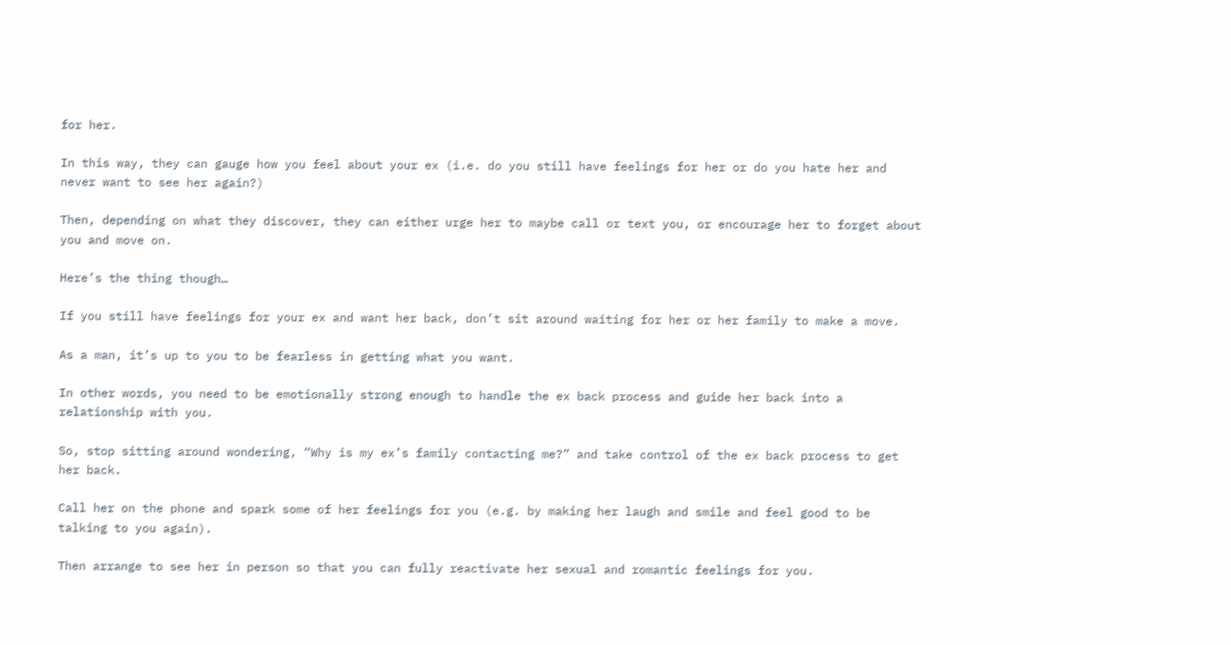for her.

In this way, they can gauge how you feel about your ex (i.e. do you still have feelings for her or do you hate her and never want to see her again?)

Then, depending on what they discover, they can either urge her to maybe call or text you, or encourage her to forget about you and move on.

Here’s the thing though…

If you still have feelings for your ex and want her back, don’t sit around waiting for her or her family to make a move.

As a man, it’s up to you to be fearless in getting what you want.

In other words, you need to be emotionally strong enough to handle the ex back process and guide her back into a relationship with you.

So, stop sitting around wondering, “Why is my ex’s family contacting me?” and take control of the ex back process to get her back.

Call her on the phone and spark some of her feelings for you (e.g. by making her laugh and smile and feel good to be talking to you again).

Then arrange to see her in person so that you can fully reactivate her sexual and romantic feelings for you.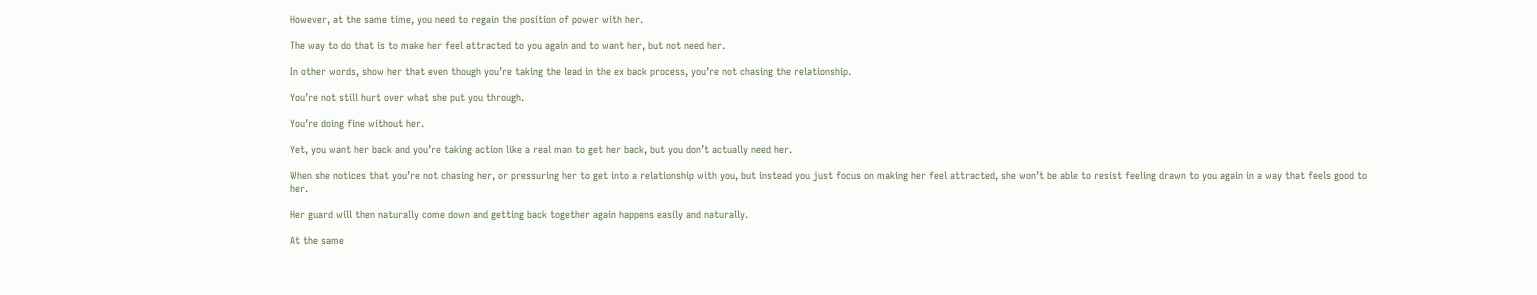However, at the same time, you need to regain the position of power with her.

The way to do that is to make her feel attracted to you again and to want her, but not need her.

In other words, show her that even though you’re taking the lead in the ex back process, you’re not chasing the relationship.

You’re not still hurt over what she put you through.

You’re doing fine without her.

Yet, you want her back and you’re taking action like a real man to get her back, but you don’t actually need her.

When she notices that you’re not chasing her, or pressuring her to get into a relationship with you, but instead you just focus on making her feel attracted, she won’t be able to resist feeling drawn to you again in a way that feels good to her.

Her guard will then naturally come down and getting back together again happens easily and naturally.

At the same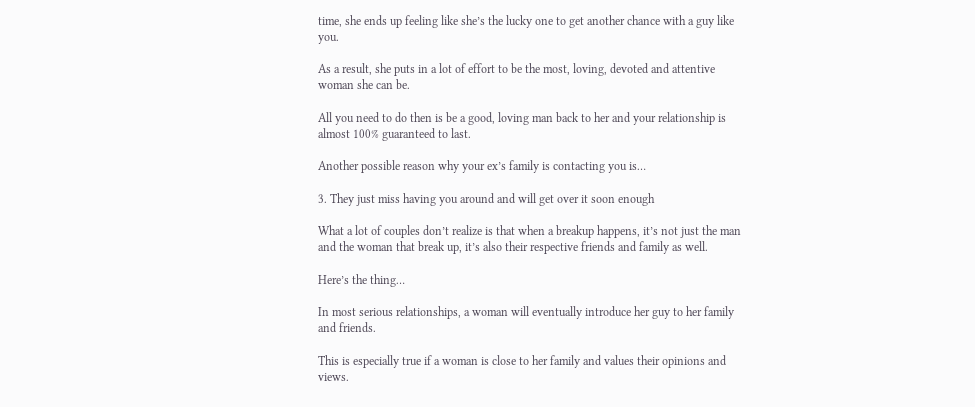time, she ends up feeling like she’s the lucky one to get another chance with a guy like you.

As a result, she puts in a lot of effort to be the most, loving, devoted and attentive woman she can be.

All you need to do then is be a good, loving man back to her and your relationship is almost 100% guaranteed to last.

Another possible reason why your ex’s family is contacting you is…

3. They just miss having you around and will get over it soon enough

What a lot of couples don’t realize is that when a breakup happens, it’s not just the man and the woman that break up, it’s also their respective friends and family as well.

Here’s the thing…

In most serious relationships, a woman will eventually introduce her guy to her family and friends.

This is especially true if a woman is close to her family and values their opinions and views.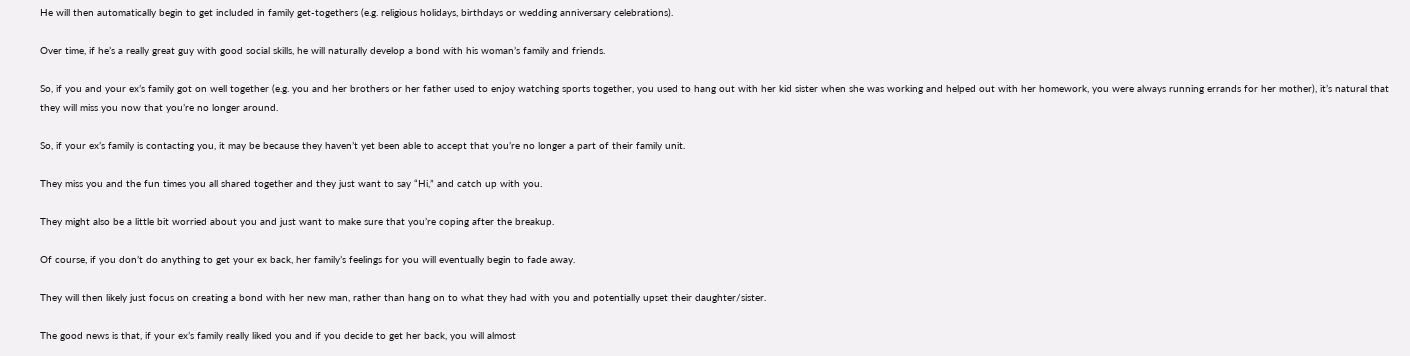He will then automatically begin to get included in family get-togethers (e.g. religious holidays, birthdays or wedding anniversary celebrations).

Over time, if he’s a really great guy with good social skills, he will naturally develop a bond with his woman’s family and friends.

So, if you and your ex’s family got on well together (e.g. you and her brothers or her father used to enjoy watching sports together, you used to hang out with her kid sister when she was working and helped out with her homework, you were always running errands for her mother), it’s natural that they will miss you now that you’re no longer around.

So, if your ex’s family is contacting you, it may be because they haven’t yet been able to accept that you’re no longer a part of their family unit.

They miss you and the fun times you all shared together and they just want to say “Hi,” and catch up with you.

They might also be a little bit worried about you and just want to make sure that you’re coping after the breakup.

Of course, if you don’t do anything to get your ex back, her family’s feelings for you will eventually begin to fade away.

They will then likely just focus on creating a bond with her new man, rather than hang on to what they had with you and potentially upset their daughter/sister.

The good news is that, if your ex’s family really liked you and if you decide to get her back, you will almost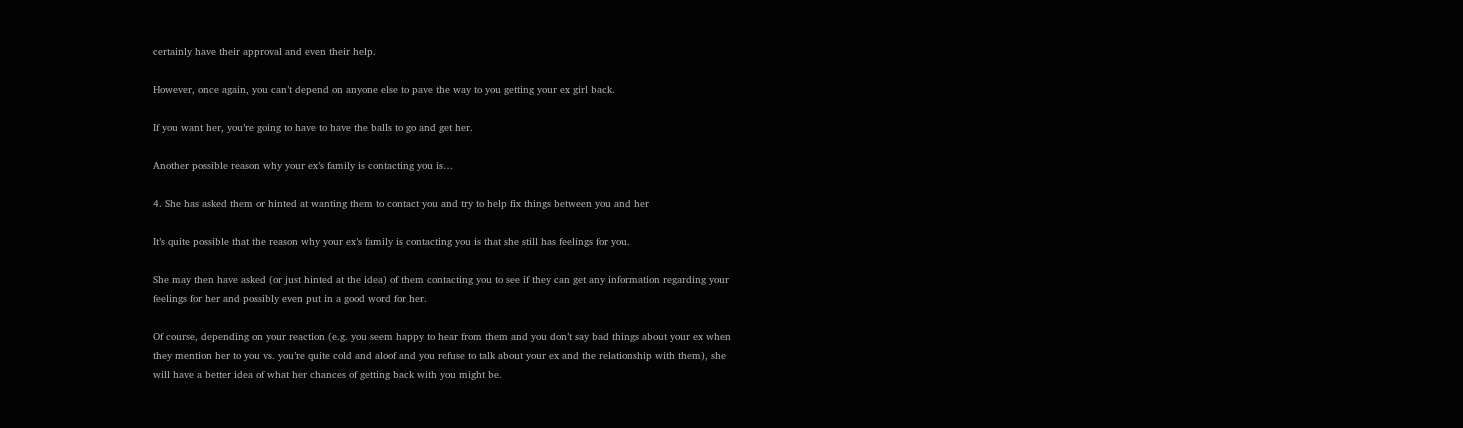certainly have their approval and even their help.

However, once again, you can’t depend on anyone else to pave the way to you getting your ex girl back.

If you want her, you’re going to have to have the balls to go and get her.

Another possible reason why your ex’s family is contacting you is…

4. She has asked them or hinted at wanting them to contact you and try to help fix things between you and her

It’s quite possible that the reason why your ex’s family is contacting you is that she still has feelings for you.

She may then have asked (or just hinted at the idea) of them contacting you to see if they can get any information regarding your feelings for her and possibly even put in a good word for her.

Of course, depending on your reaction (e.g. you seem happy to hear from them and you don’t say bad things about your ex when they mention her to you vs. you’re quite cold and aloof and you refuse to talk about your ex and the relationship with them), she will have a better idea of what her chances of getting back with you might be.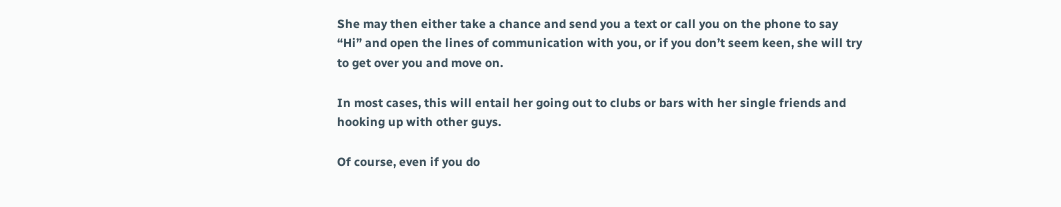She may then either take a chance and send you a text or call you on the phone to say “Hi” and open the lines of communication with you, or if you don’t seem keen, she will try to get over you and move on.

In most cases, this will entail her going out to clubs or bars with her single friends and hooking up with other guys.

Of course, even if you do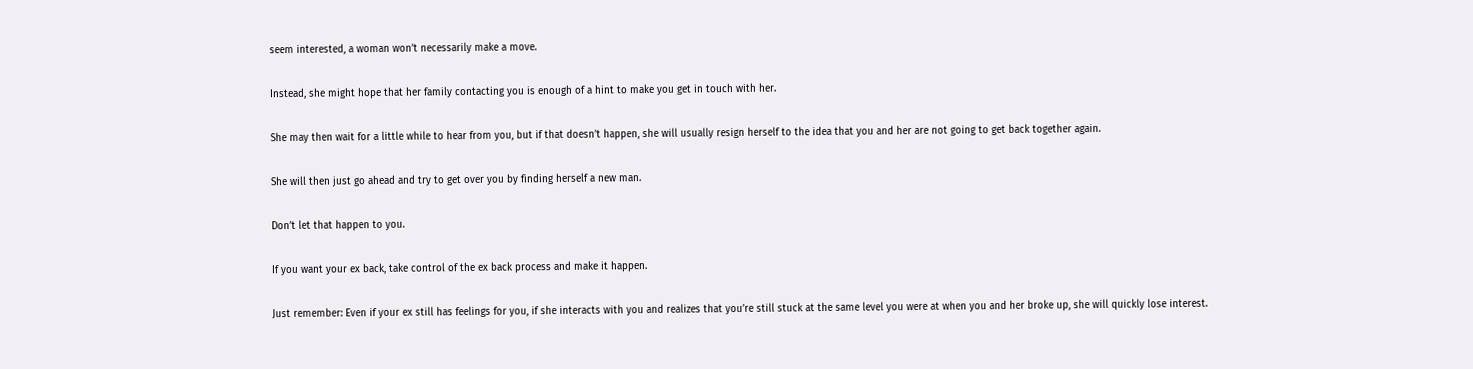seem interested, a woman won’t necessarily make a move.

Instead, she might hope that her family contacting you is enough of a hint to make you get in touch with her.

She may then wait for a little while to hear from you, but if that doesn’t happen, she will usually resign herself to the idea that you and her are not going to get back together again.

She will then just go ahead and try to get over you by finding herself a new man.

Don’t let that happen to you.

If you want your ex back, take control of the ex back process and make it happen.

Just remember: Even if your ex still has feelings for you, if she interacts with you and realizes that you’re still stuck at the same level you were at when you and her broke up, she will quickly lose interest.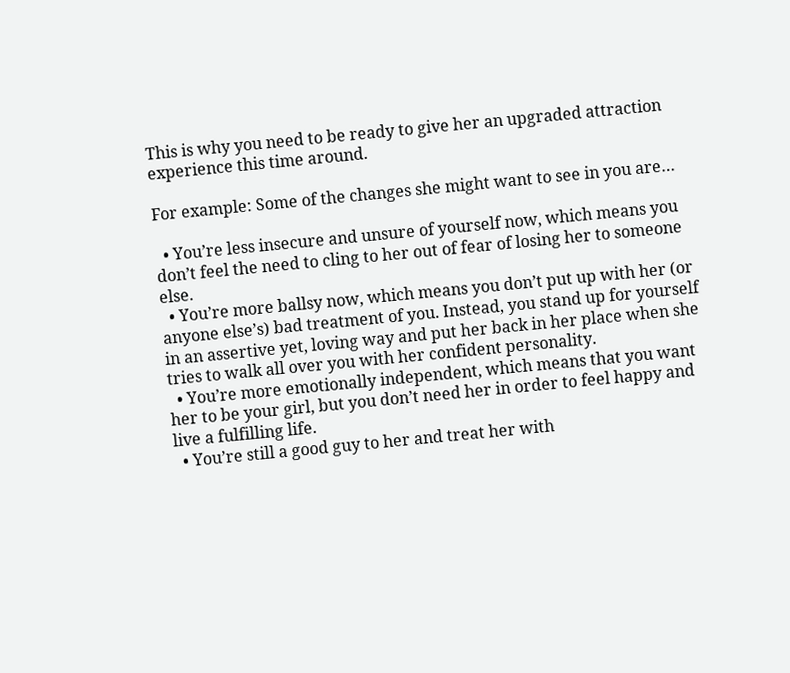This is why you need to be ready to give her an upgraded attraction experience this time around.

For example: Some of the changes she might want to see in you are…

  • You’re less insecure and unsure of yourself now, which means you don’t feel the need to cling to her out of fear of losing her to someone else.
  • You’re more ballsy now, which means you don’t put up with her (or anyone else’s) bad treatment of you. Instead, you stand up for yourself in an assertive yet, loving way and put her back in her place when she tries to walk all over you with her confident personality.
  • You’re more emotionally independent, which means that you want her to be your girl, but you don’t need her in order to feel happy and live a fulfilling life.
  • You’re still a good guy to her and treat her with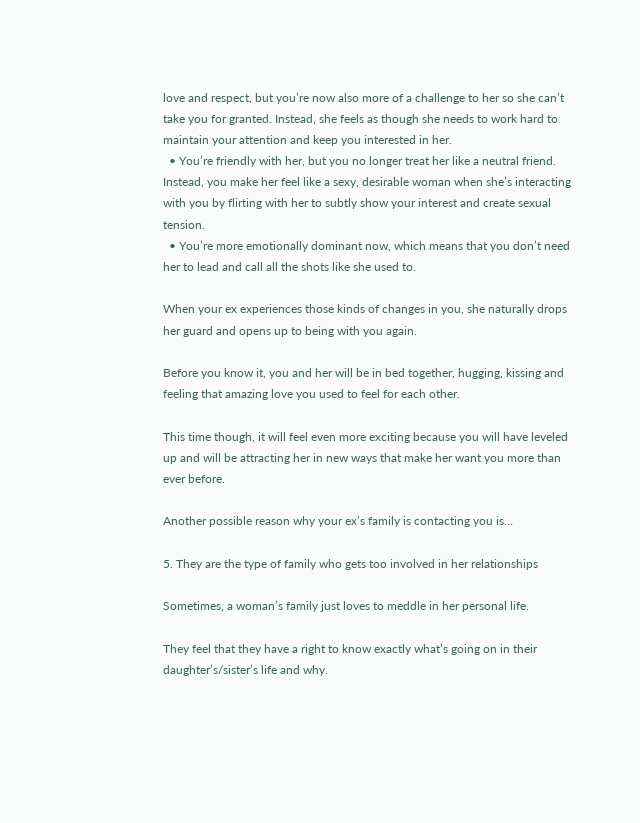love and respect, but you’re now also more of a challenge to her so she can’t take you for granted. Instead, she feels as though she needs to work hard to maintain your attention and keep you interested in her.
  • You’re friendly with her, but you no longer treat her like a neutral friend. Instead, you make her feel like a sexy, desirable woman when she’s interacting with you by flirting with her to subtly show your interest and create sexual tension.
  • You’re more emotionally dominant now, which means that you don’t need her to lead and call all the shots like she used to.

When your ex experiences those kinds of changes in you, she naturally drops her guard and opens up to being with you again.

Before you know it, you and her will be in bed together, hugging, kissing and feeling that amazing love you used to feel for each other.

This time though, it will feel even more exciting because you will have leveled up and will be attracting her in new ways that make her want you more than ever before.

Another possible reason why your ex’s family is contacting you is…

5. They are the type of family who gets too involved in her relationships

Sometimes, a woman’s family just loves to meddle in her personal life.

They feel that they have a right to know exactly what’s going on in their daughter’s/sister’s life and why.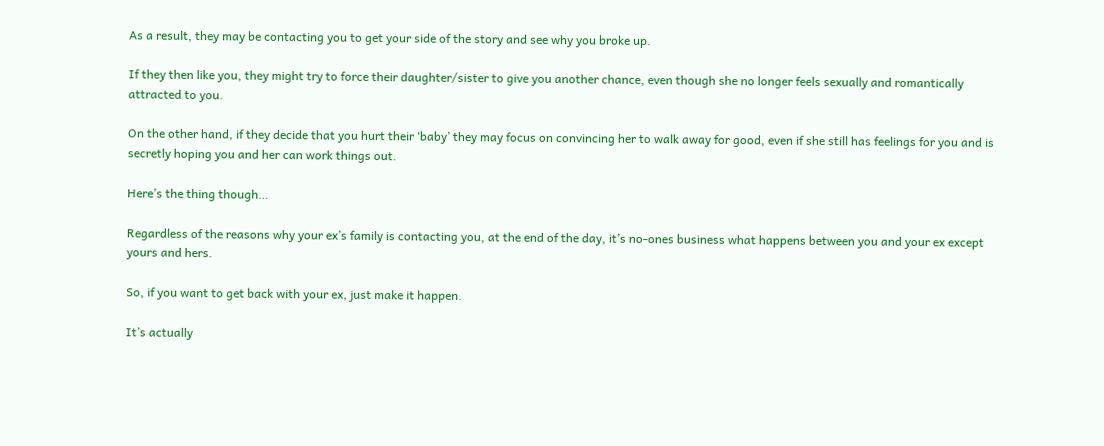As a result, they may be contacting you to get your side of the story and see why you broke up.

If they then like you, they might try to force their daughter/sister to give you another chance, even though she no longer feels sexually and romantically attracted to you.

On the other hand, if they decide that you hurt their ‘baby’ they may focus on convincing her to walk away for good, even if she still has feelings for you and is secretly hoping you and her can work things out.

Here’s the thing though…

Regardless of the reasons why your ex’s family is contacting you, at the end of the day, it’s no-ones business what happens between you and your ex except yours and hers.

So, if you want to get back with your ex, just make it happen.

It’s actually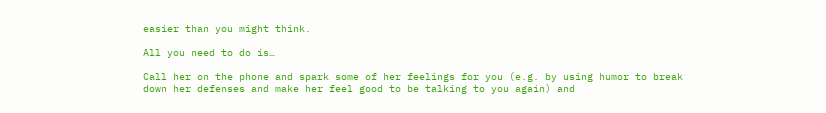easier than you might think.

All you need to do is…

Call her on the phone and spark some of her feelings for you (e.g. by using humor to break down her defenses and make her feel good to be talking to you again) and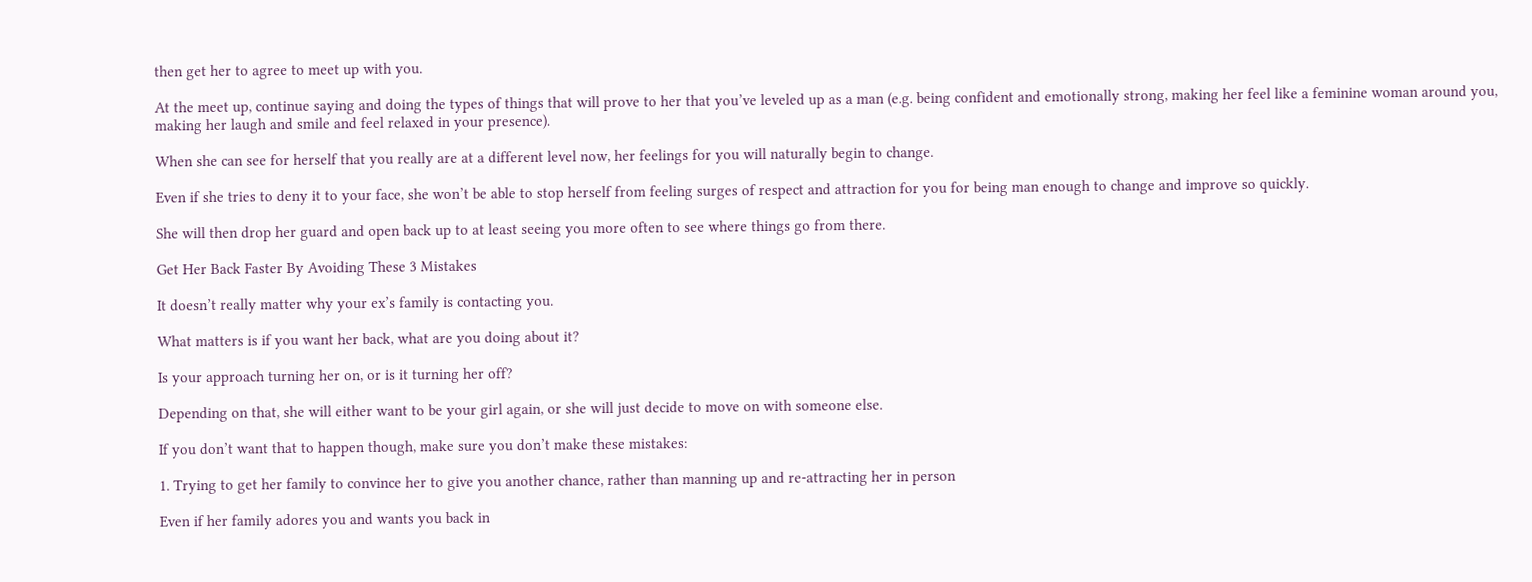then get her to agree to meet up with you.

At the meet up, continue saying and doing the types of things that will prove to her that you’ve leveled up as a man (e.g. being confident and emotionally strong, making her feel like a feminine woman around you, making her laugh and smile and feel relaxed in your presence).

When she can see for herself that you really are at a different level now, her feelings for you will naturally begin to change.

Even if she tries to deny it to your face, she won’t be able to stop herself from feeling surges of respect and attraction for you for being man enough to change and improve so quickly.

She will then drop her guard and open back up to at least seeing you more often to see where things go from there.

Get Her Back Faster By Avoiding These 3 Mistakes

It doesn’t really matter why your ex’s family is contacting you.

What matters is if you want her back, what are you doing about it?

Is your approach turning her on, or is it turning her off?

Depending on that, she will either want to be your girl again, or she will just decide to move on with someone else.

If you don’t want that to happen though, make sure you don’t make these mistakes:

1. Trying to get her family to convince her to give you another chance, rather than manning up and re-attracting her in person

Even if her family adores you and wants you back in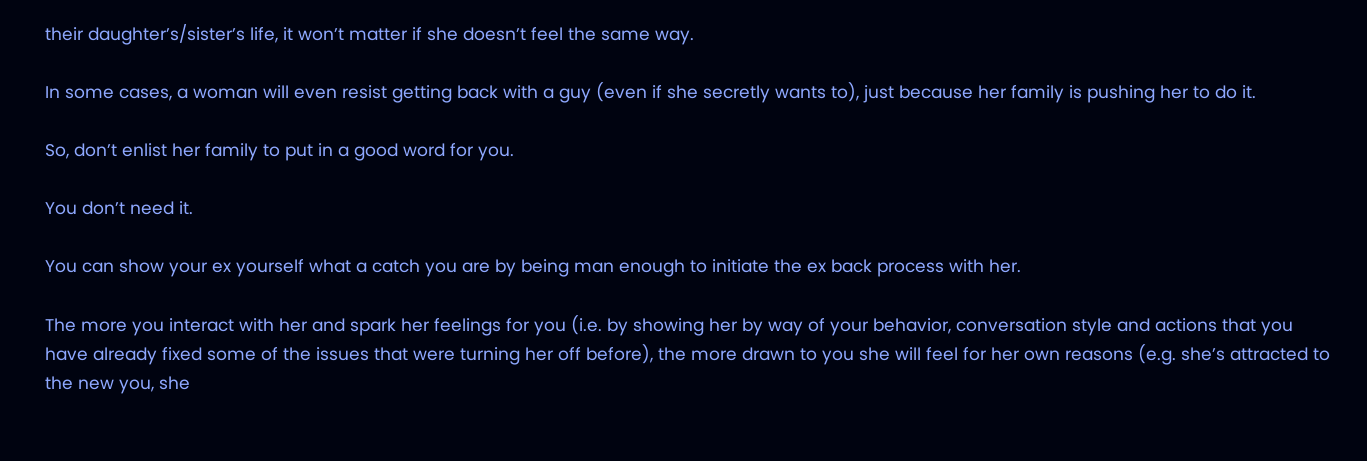their daughter’s/sister’s life, it won’t matter if she doesn’t feel the same way.

In some cases, a woman will even resist getting back with a guy (even if she secretly wants to), just because her family is pushing her to do it.

So, don’t enlist her family to put in a good word for you.

You don’t need it.

You can show your ex yourself what a catch you are by being man enough to initiate the ex back process with her.

The more you interact with her and spark her feelings for you (i.e. by showing her by way of your behavior, conversation style and actions that you have already fixed some of the issues that were turning her off before), the more drawn to you she will feel for her own reasons (e.g. she’s attracted to the new you, she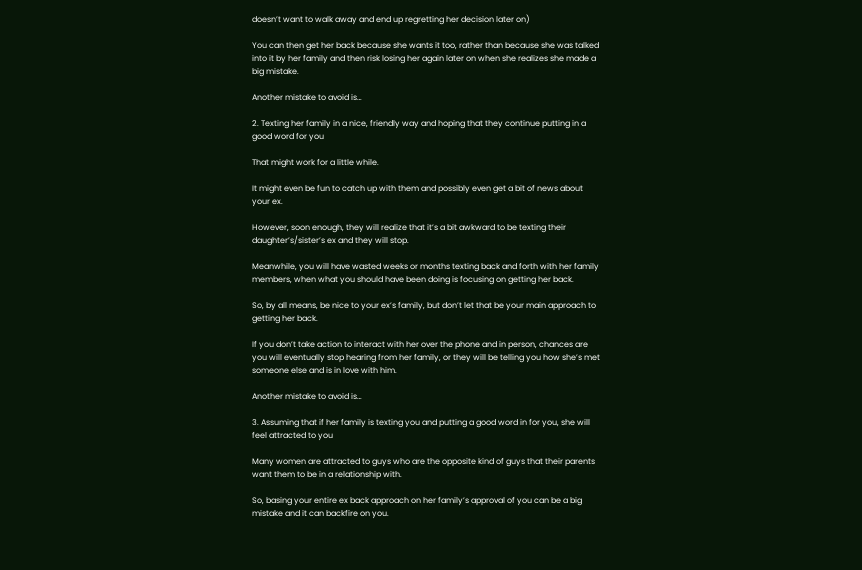doesn’t want to walk away and end up regretting her decision later on)

You can then get her back because she wants it too, rather than because she was talked into it by her family and then risk losing her again later on when she realizes she made a big mistake.

Another mistake to avoid is…

2. Texting her family in a nice, friendly way and hoping that they continue putting in a good word for you

That might work for a little while.

It might even be fun to catch up with them and possibly even get a bit of news about your ex.

However, soon enough, they will realize that it’s a bit awkward to be texting their daughter’s/sister’s ex and they will stop.

Meanwhile, you will have wasted weeks or months texting back and forth with her family members, when what you should have been doing is focusing on getting her back.

So, by all means, be nice to your ex’s family, but don’t let that be your main approach to getting her back.

If you don’t take action to interact with her over the phone and in person, chances are you will eventually stop hearing from her family, or they will be telling you how she’s met someone else and is in love with him.

Another mistake to avoid is…

3. Assuming that if her family is texting you and putting a good word in for you, she will feel attracted to you

Many women are attracted to guys who are the opposite kind of guys that their parents want them to be in a relationship with.

So, basing your entire ex back approach on her family’s approval of you can be a big mistake and it can backfire on you.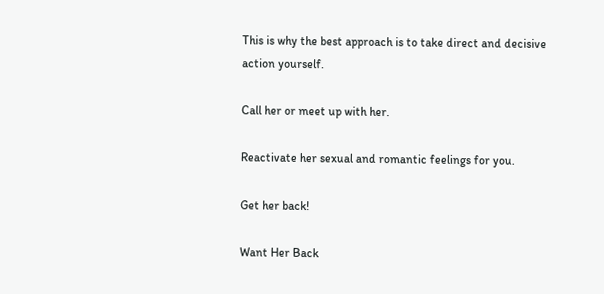This is why the best approach is to take direct and decisive action yourself.

Call her or meet up with her.

Reactivate her sexual and romantic feelings for you.

Get her back!

Want Her Back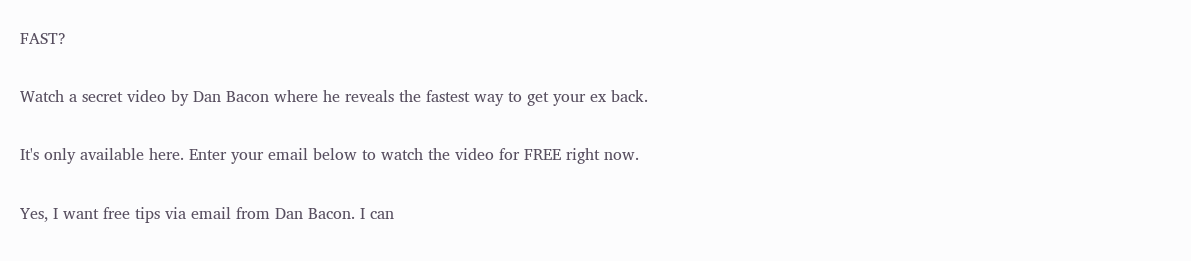FAST?

Watch a secret video by Dan Bacon where he reveals the fastest way to get your ex back.

It's only available here. Enter your email below to watch the video for FREE right now.

Yes, I want free tips via email from Dan Bacon. I can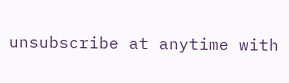unsubscribe at anytime with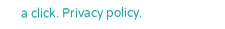a click. Privacy policy.